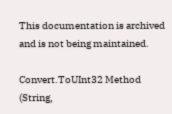This documentation is archived and is not being maintained.

Convert.ToUInt32 Method (String,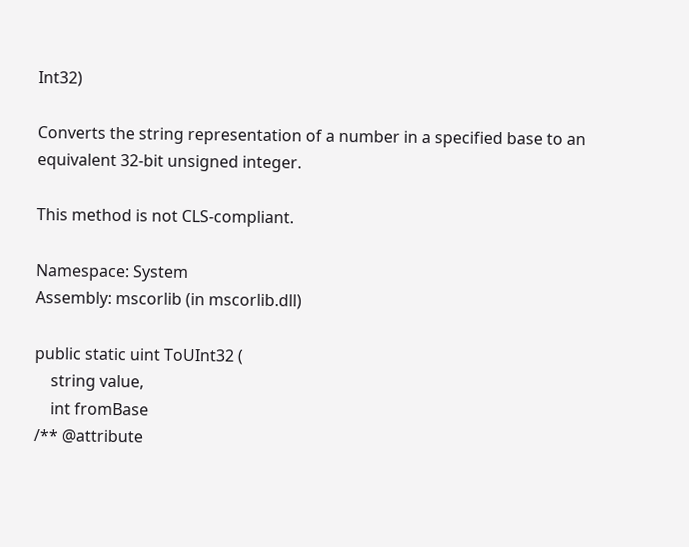Int32)

Converts the string representation of a number in a specified base to an equivalent 32-bit unsigned integer.

This method is not CLS-compliant.

Namespace: System
Assembly: mscorlib (in mscorlib.dll)

public static uint ToUInt32 (
    string value,
    int fromBase
/** @attribute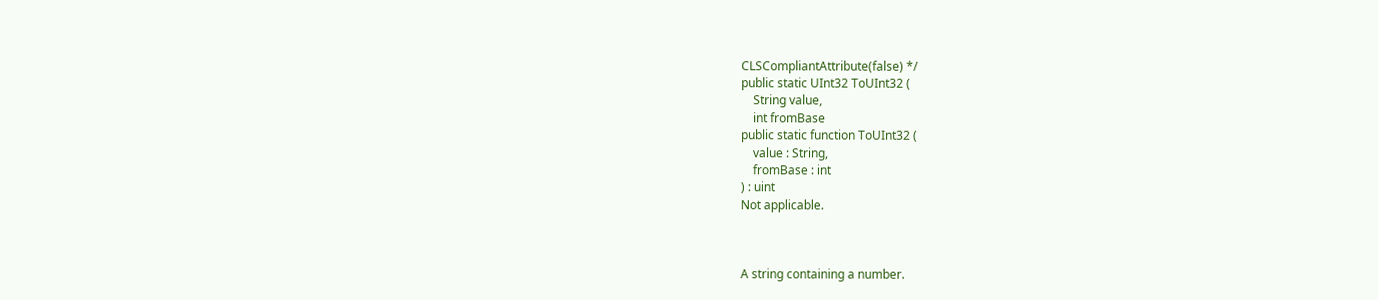CLSCompliantAttribute(false) */
public static UInt32 ToUInt32 (
    String value,
    int fromBase
public static function ToUInt32 (
    value : String,
    fromBase : int
) : uint
Not applicable.



A string containing a number.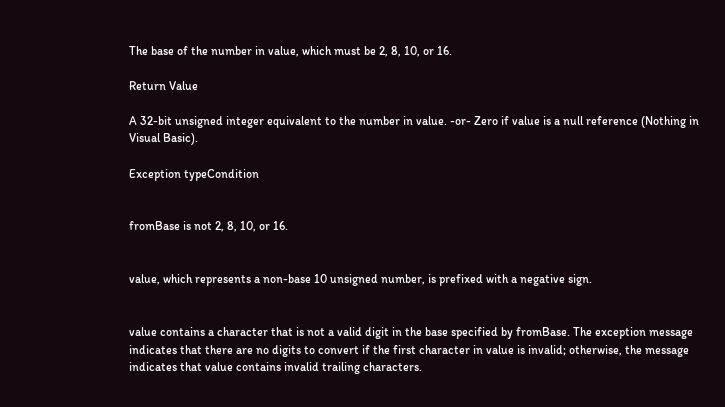The base of the number in value, which must be 2, 8, 10, or 16.

Return Value

A 32-bit unsigned integer equivalent to the number in value. -or- Zero if value is a null reference (Nothing in Visual Basic).

Exception typeCondition


fromBase is not 2, 8, 10, or 16.


value, which represents a non-base 10 unsigned number, is prefixed with a negative sign.


value contains a character that is not a valid digit in the base specified by fromBase. The exception message indicates that there are no digits to convert if the first character in value is invalid; otherwise, the message indicates that value contains invalid trailing characters.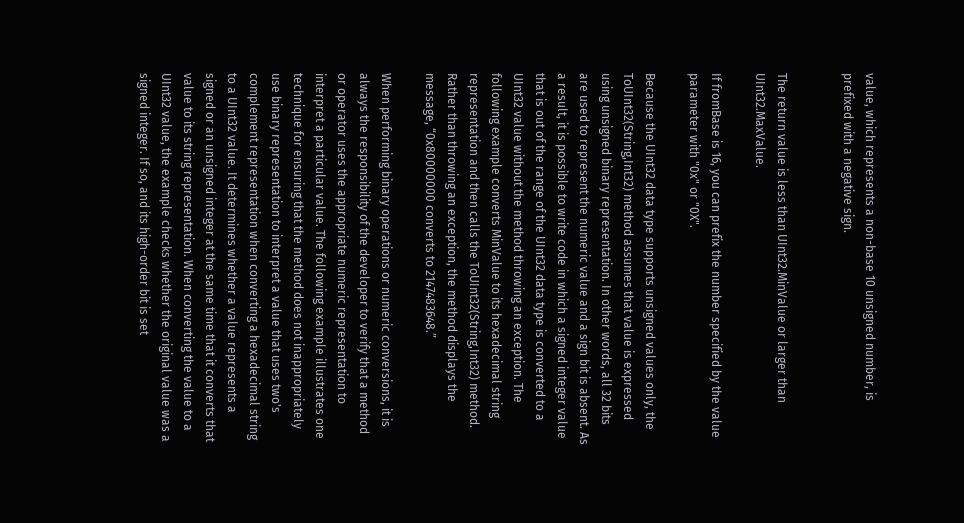value, which represents a non-base 10 unsigned number, is prefixed with a negative sign.


The return value is less than UInt32.MinValue or larger than UInt32.MaxValue.

If fromBase is 16, you can prefix the number specified by the value parameter with "0x" or "0X".

Because the UInt32 data type supports unsigned values only, the ToUInt32(String,Int32) method assumes that value is expressed using unsigned binary representation. In other words, all 32 bits are used to represent the numeric value and a sign bit is absent. As a result, it is possible to write code in which a signed integer value that is out of the range of the UInt32 data type is converted to a UInt32 value without the method throwing an exception. The following example converts MinValue to its hexadecimal string representation and then calls the ToUInt32(String,Int32) method. Rather than throwing an exception, the method displays the message, “0x80000000 converts to 2147483648.”

When performing binary operations or numeric conversions, it is always the responsibility of the developer to verify that a method or operator uses the appropriate numeric representation to interpret a particular value. The following example illustrates one technique for ensuring that the method does not inappropriately use binary representation to interpret a value that uses two's complement representation when converting a hexadecimal string to a UInt32 value. It determines whether a value represents a signed or an unsigned integer at the same time that it converts that value to its string representation. When converting the value to a UInt32 value, the example checks whether the original value was a signed integer. If so, and its high-order bit is set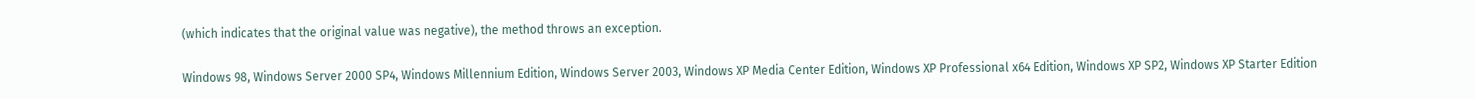(which indicates that the original value was negative), the method throws an exception.

Windows 98, Windows Server 2000 SP4, Windows Millennium Edition, Windows Server 2003, Windows XP Media Center Edition, Windows XP Professional x64 Edition, Windows XP SP2, Windows XP Starter Edition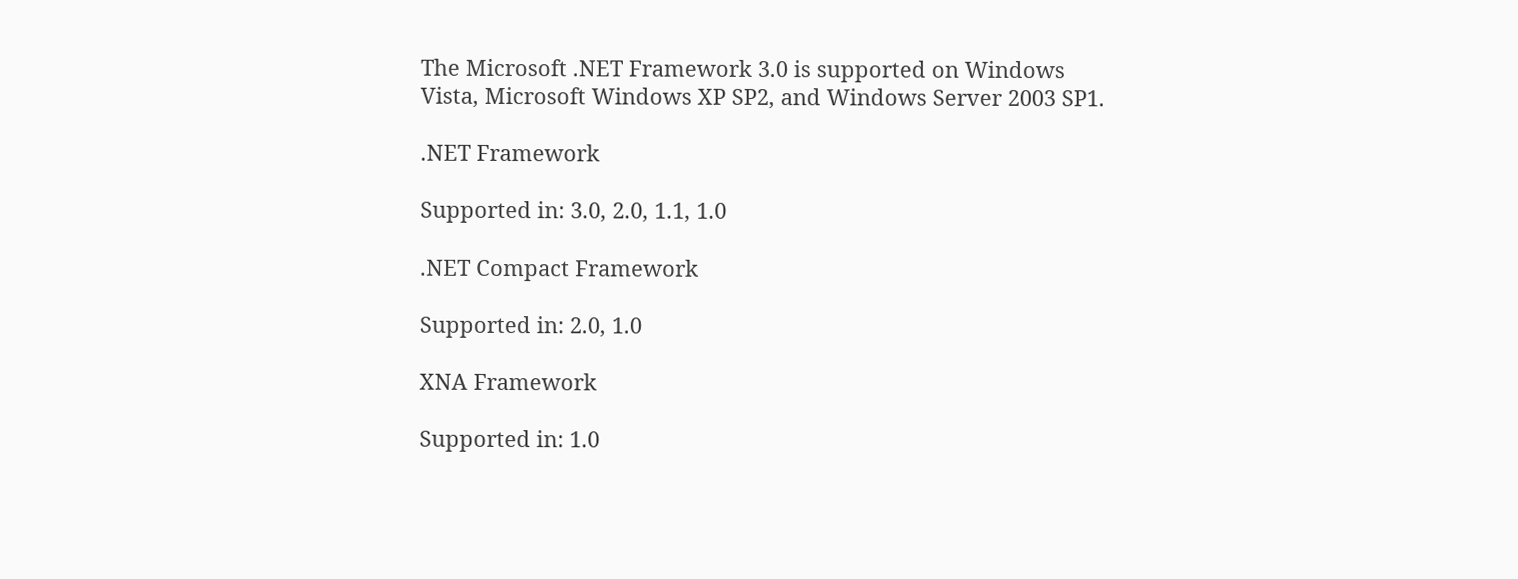The Microsoft .NET Framework 3.0 is supported on Windows Vista, Microsoft Windows XP SP2, and Windows Server 2003 SP1.

.NET Framework

Supported in: 3.0, 2.0, 1.1, 1.0

.NET Compact Framework

Supported in: 2.0, 1.0

XNA Framework

Supported in: 1.0